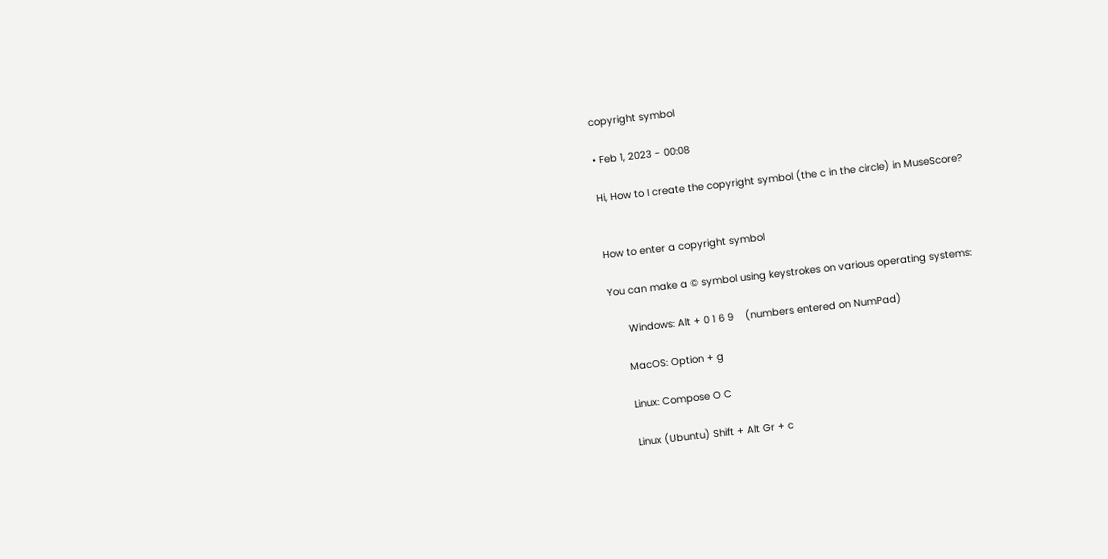copyright symbol

• Feb 1, 2023 - 00:08

Hi, How to I create the copyright symbol (the c in the circle) in MuseScore?


How to enter a copyright symbol

You can make a © symbol using keystrokes on various operating systems:

      Windows: Alt + 0 1 6 9    (numbers entered on NumPad)

     MacOS: Option + g

     Linux: Compose O C

     Linux (Ubuntu) Shift + Alt Gr + c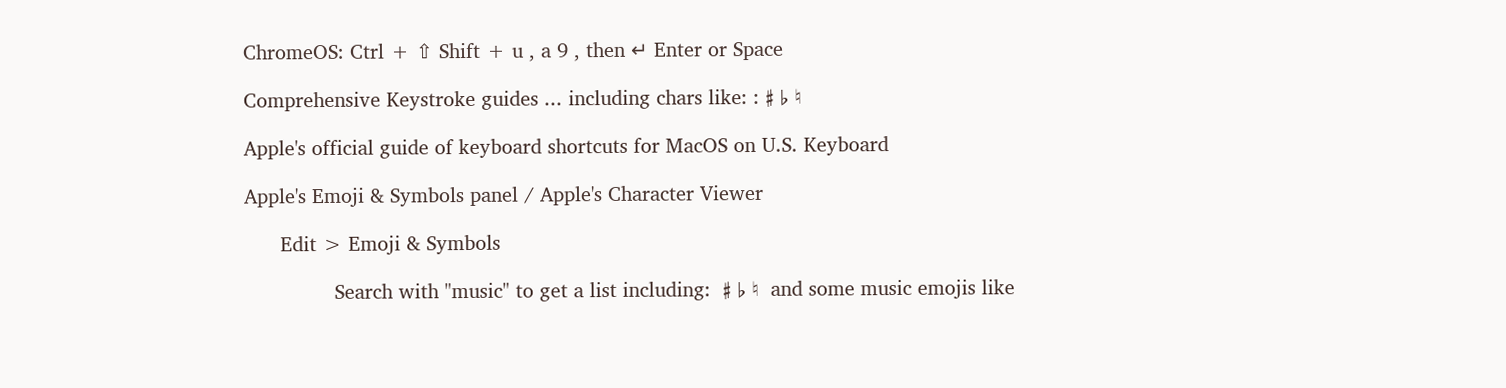ChromeOS: Ctrl + ⇧ Shift + u , a 9 , then ↵ Enter or Space

Comprehensive Keystroke guides ... including chars like: : ♯ ♭ ♮

Apple's official guide of keyboard shortcuts for MacOS on U.S. Keyboard

Apple's Emoji & Symbols panel / Apple's Character Viewer

      Edit > Emoji & Symbols

               Search with "music" to get a list including:  ♯ ♭ ♮  and some music emojis like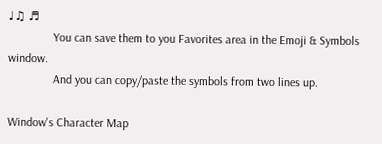♩♫ ♬
               You can save them to you Favorites area in the Emoji & Symbols window.
               And you can copy/paste the symbols from two lines up.

Window's Character Map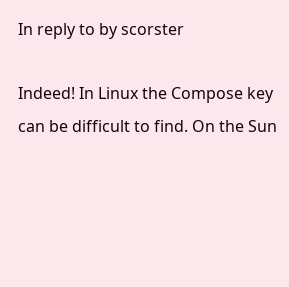In reply to by scorster

Indeed! In Linux the Compose key can be difficult to find. On the Sun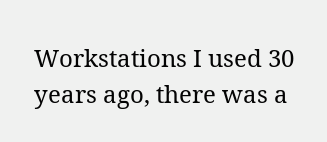Workstations I used 30 years ago, there was a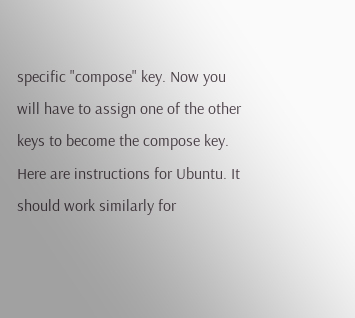specific "compose" key. Now you will have to assign one of the other keys to become the compose key. Here are instructions for Ubuntu. It should work similarly for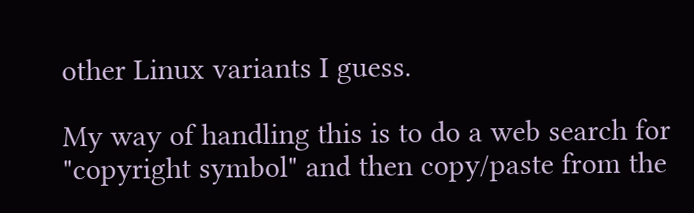other Linux variants I guess.

My way of handling this is to do a web search for "copyright symbol" and then copy/paste from the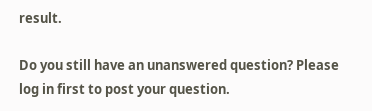result.

Do you still have an unanswered question? Please log in first to post your question.